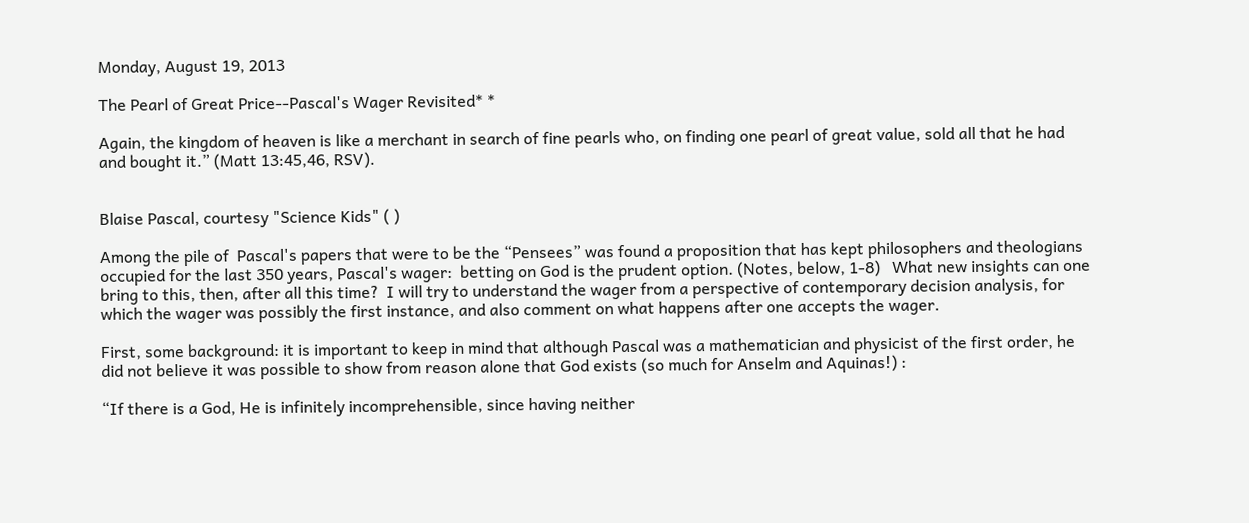Monday, August 19, 2013

The Pearl of Great Price--Pascal's Wager Revisited* *

Again, the kingdom of heaven is like a merchant in search of fine pearls who, on finding one pearl of great value, sold all that he had and bought it.” (Matt 13:45,46, RSV).


Blaise Pascal, courtesy "Science Kids" ( )

Among the pile of  Pascal's papers that were to be the “Pensees” was found a proposition that has kept philosophers and theologians occupied for the last 350 years, Pascal's wager:  betting on God is the prudent option. (Notes, below, 1-8)   What new insights can one bring to this, then, after all this time?  I will try to understand the wager from a perspective of contemporary decision analysis, for which the wager was possibly the first instance, and also comment on what happens after one accepts the wager.

First, some background: it is important to keep in mind that although Pascal was a mathematician and physicist of the first order, he did not believe it was possible to show from reason alone that God exists (so much for Anselm and Aquinas!) :

“If there is a God, He is infinitely incomprehensible, since having neither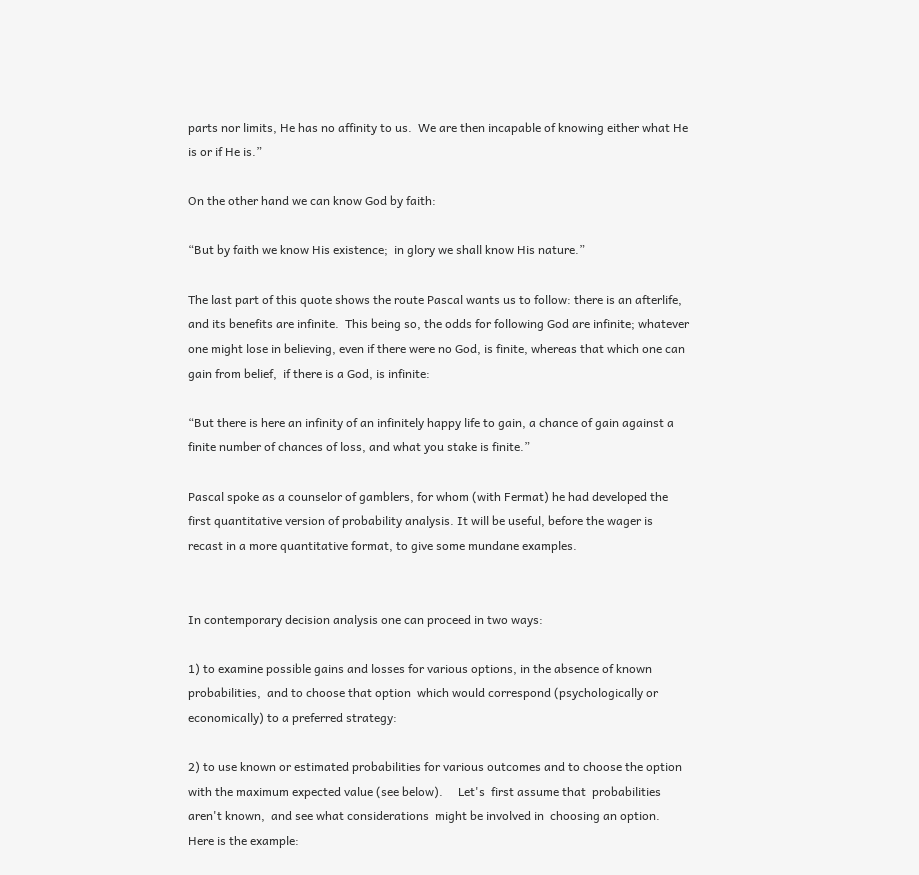parts nor limits, He has no affinity to us.  We are then incapable of knowing either what He is or if He is.”

On the other hand we can know God by faith:

“But by faith we know His existence;  in glory we shall know His nature.”

The last part of this quote shows the route Pascal wants us to follow: there is an afterlife, and its benefits are infinite.  This being so, the odds for following God are infinite; whatever one might lose in believing, even if there were no God, is finite, whereas that which one can gain from belief,  if there is a God, is infinite:

“But there is here an infinity of an infinitely happy life to gain, a chance of gain against a finite number of chances of loss, and what you stake is finite.”

Pascal spoke as a counselor of gamblers, for whom (with Fermat) he had developed the first quantitative version of probability analysis. It will be useful, before the wager is recast in a more quantitative format, to give some mundane examples.


In contemporary decision analysis one can proceed in two ways:

1) to examine possible gains and losses for various options, in the absence of known probabilities,  and to choose that option  which would correspond (psychologically or economically) to a preferred strategy:

2) to use known or estimated probabilities for various outcomes and to choose the option with the maximum expected value (see below).     Let's  first assume that  probabilities aren't known,  and see what considerations  might be involved in  choosing an option.   Here is the example: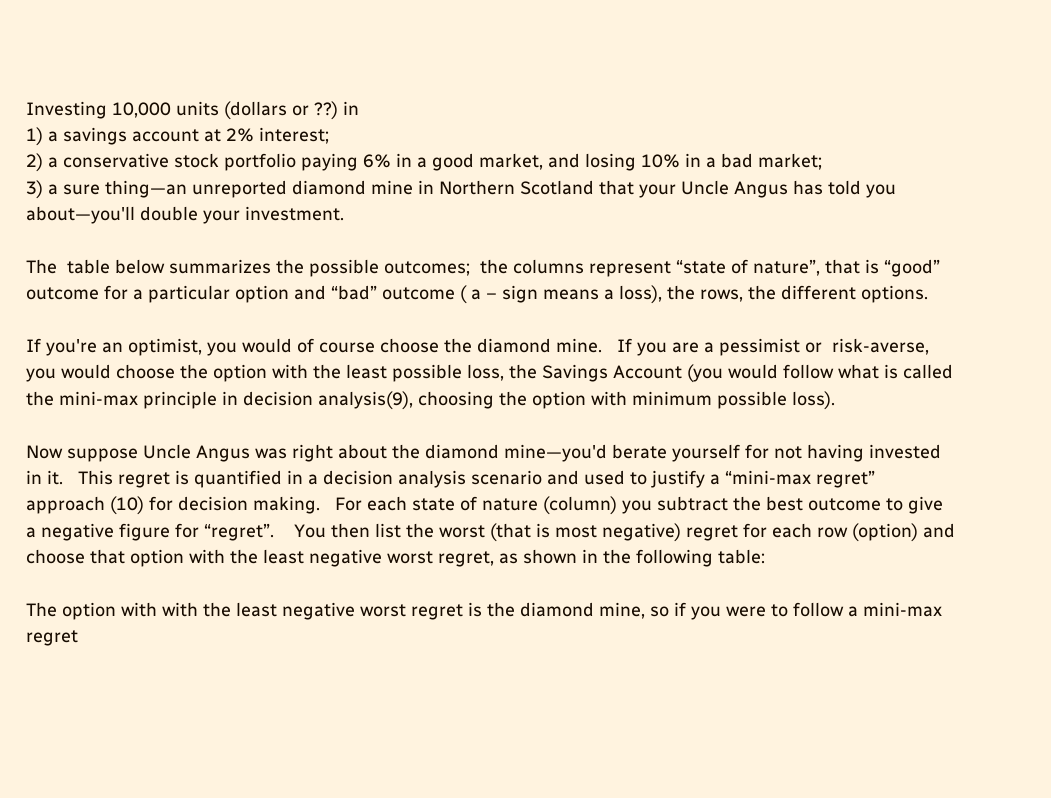Investing 10,000 units (dollars or ??) in
1) a savings account at 2% interest;
2) a conservative stock portfolio paying 6% in a good market, and losing 10% in a bad market;
3) a sure thing—an unreported diamond mine in Northern Scotland that your Uncle Angus has told you about—you'll double your investment.

The  table below summarizes the possible outcomes;  the columns represent “state of nature”, that is “good” outcome for a particular option and “bad” outcome ( a – sign means a loss), the rows, the different options.

If you're an optimist, you would of course choose the diamond mine.   If you are a pessimist or  risk-averse, you would choose the option with the least possible loss, the Savings Account (you would follow what is called the mini-max principle in decision analysis(9), choosing the option with minimum possible loss).

Now suppose Uncle Angus was right about the diamond mine—you'd berate yourself for not having invested in it.   This regret is quantified in a decision analysis scenario and used to justify a “mini-max regret” approach (10) for decision making.   For each state of nature (column) you subtract the best outcome to give a negative figure for “regret”.    You then list the worst (that is most negative) regret for each row (option) and choose that option with the least negative worst regret, as shown in the following table:

The option with with the least negative worst regret is the diamond mine, so if you were to follow a mini-max regret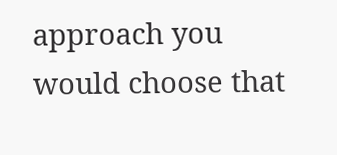approach you would choose that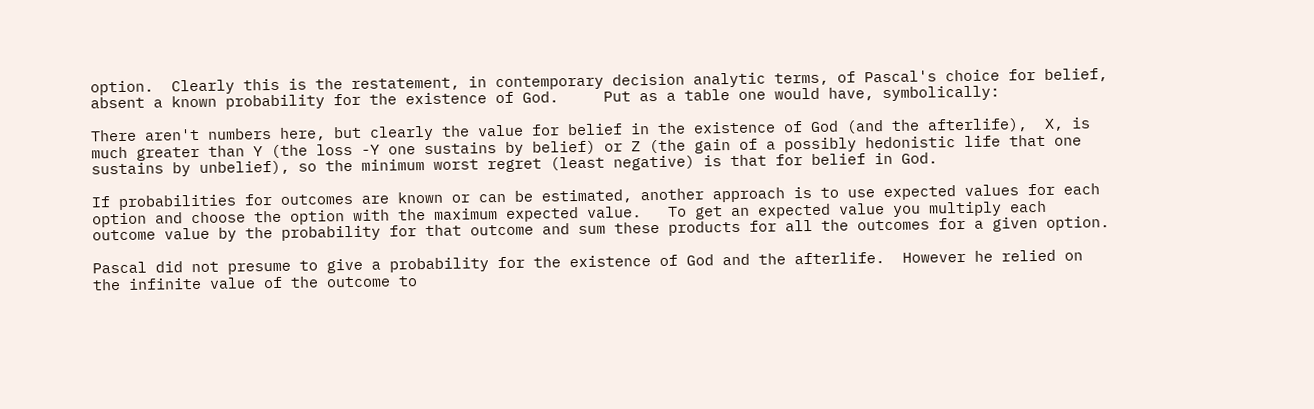option.  Clearly this is the restatement, in contemporary decision analytic terms, of Pascal's choice for belief, absent a known probability for the existence of God.     Put as a table one would have, symbolically:

There aren't numbers here, but clearly the value for belief in the existence of God (and the afterlife),  X, is much greater than Y (the loss -Y one sustains by belief) or Z (the gain of a possibly hedonistic life that one sustains by unbelief), so the minimum worst regret (least negative) is that for belief in God.

If probabilities for outcomes are known or can be estimated, another approach is to use expected values for each option and choose the option with the maximum expected value.   To get an expected value you multiply each outcome value by the probability for that outcome and sum these products for all the outcomes for a given option.

Pascal did not presume to give a probability for the existence of God and the afterlife.  However he relied on the infinite value of the outcome to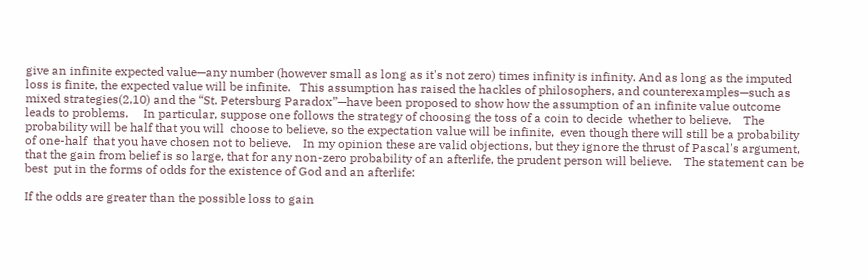give an infinite expected value—any number (however small as long as it's not zero) times infinity is infinity. And as long as the imputed loss is finite, the expected value will be infinite.   This assumption has raised the hackles of philosophers, and counterexamples—such as mixed strategies(2,10) and the “St. Petersburg Paradox”—have been proposed to show how the assumption of an infinite value outcome leads to problems.     In particular, suppose one follows the strategy of choosing the toss of a coin to decide  whether to believe.    The probability will be half that you will  choose to believe, so the expectation value will be infinite,  even though there will still be a probability of one-half  that you have chosen not to believe.    In my opinion these are valid objections, but they ignore the thrust of Pascal's argument, that the gain from belief is so large, that for any non-zero probability of an afterlife, the prudent person will believe.    The statement can be best  put in the forms of odds for the existence of God and an afterlife:

If the odds are greater than the possible loss to gain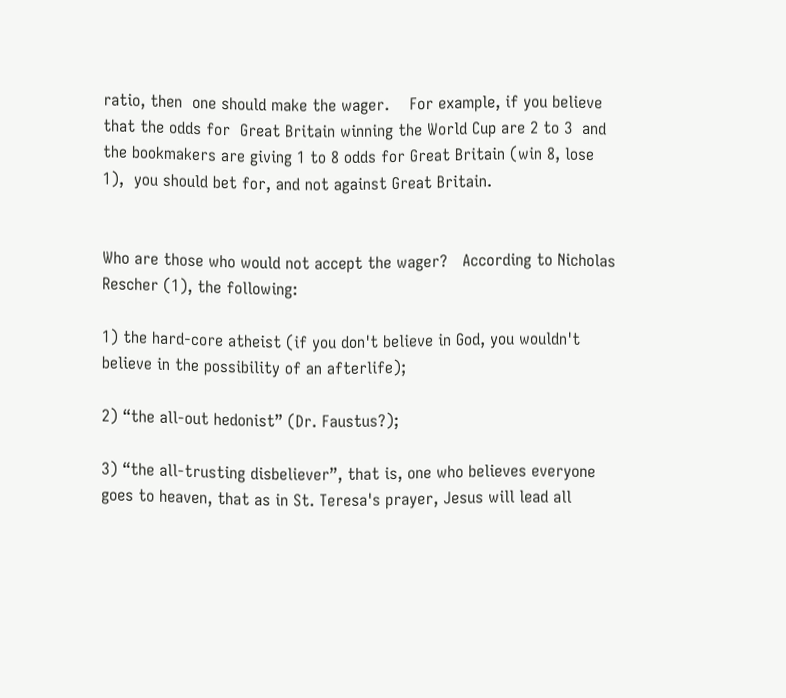ratio, then  one should make the wager.    For example, if you believe that the odds for  Great Britain winning the World Cup are 2 to 3  and the bookmakers are giving 1 to 8 odds for Great Britain (win 8, lose 1),  you should bet for, and not against Great Britain.


Who are those who would not accept the wager?   According to Nicholas Rescher (1), the following:

1) the hard-core atheist (if you don't believe in God, you wouldn't believe in the possibility of an afterlife);

2) “the all-out hedonist” (Dr. Faustus?);

3) “the all-trusting disbeliever”, that is, one who believes everyone goes to heaven, that as in St. Teresa's prayer, Jesus will lead all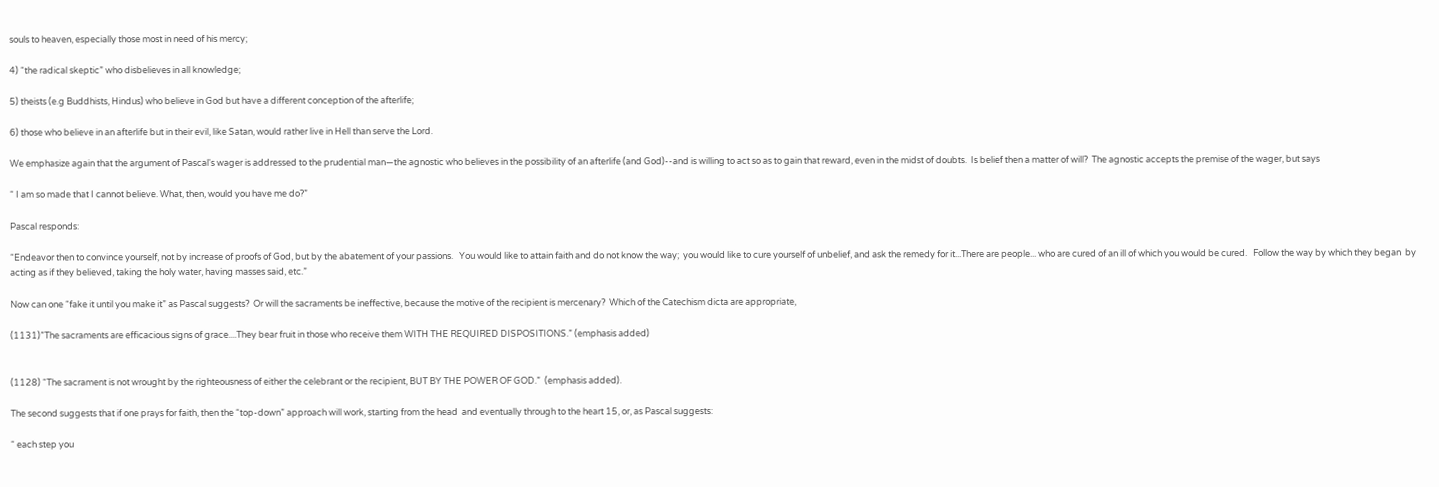souls to heaven, especially those most in need of his mercy;

4) “the radical skeptic” who disbelieves in all knowledge;

5) theists (e.g Buddhists, Hindus) who believe in God but have a different conception of the afterlife;

6) those who believe in an afterlife but in their evil, like Satan, would rather live in Hell than serve the Lord.

We emphasize again that the argument of Pascal's wager is addressed to the prudential man—the agnostic who believes in the possibility of an afterlife (and God)--and is willing to act so as to gain that reward, even in the midst of doubts.  Is belief then a matter of will?  The agnostic accepts the premise of the wager, but says

“ I am so made that I cannot believe. What, then, would you have me do?”

Pascal responds:

“Endeavor then to convince yourself, not by increase of proofs of God, but by the abatement of your passions.   You would like to attain faith and do not know the way;  you would like to cure yourself of unbelief, and ask the remedy for it...There are people... who are cured of an ill of which you would be cured.   Follow the way by which they began  by acting as if they believed, taking the holy water, having masses said, etc.”

Now can one “fake it until you make it” as Pascal suggests?  Or will the sacraments be ineffective, because the motive of the recipient is mercenary?  Which of the Catechism dicta are appropriate,

(1131)”The sacraments are efficacious signs of grace....They bear fruit in those who receive them WITH THE REQUIRED DISPOSITIONS.” (emphasis added)


(1128) “The sacrament is not wrought by the righteousness of either the celebrant or the recipient, BUT BY THE POWER OF GOD.”  (emphasis added).

The second suggests that if one prays for faith, then the “top-down” approach will work, starting from the head  and eventually through to the heart 15, or, as Pascal suggests:

“ each step you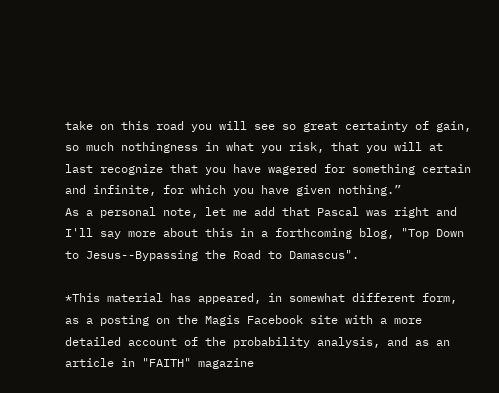take on this road you will see so great certainty of gain, so much nothingness in what you risk, that you will at last recognize that you have wagered for something certain and infinite, for which you have given nothing.”
As a personal note, let me add that Pascal was right and I'll say more about this in a forthcoming blog, "Top Down to Jesus--Bypassing the Road to Damascus".

*This material has appeared, in somewhat different form, as a posting on the Magis Facebook site with a more detailed account of the probability analysis, and as an article in "FAITH" magazine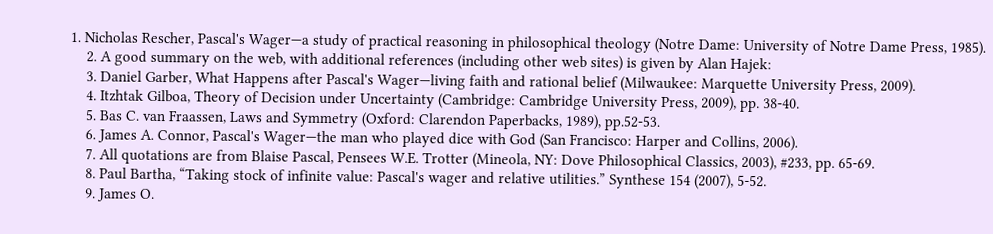1. Nicholas Rescher, Pascal's Wager—a study of practical reasoning in philosophical theology (Notre Dame: University of Notre Dame Press, 1985).
    2. A good summary on the web, with additional references (including other web sites) is given by Alan Hajek:
    3. Daniel Garber, What Happens after Pascal's Wager—living faith and rational belief (Milwaukee: Marquette University Press, 2009).
    4. Itzhtak Gilboa, Theory of Decision under Uncertainty (Cambridge: Cambridge University Press, 2009), pp. 38-40.
    5. Bas C. van Fraassen, Laws and Symmetry (Oxford: Clarendon Paperbacks, 1989), pp.52-53.
    6. James A. Connor, Pascal's Wager—the man who played dice with God (San Francisco: Harper and Collins, 2006).
    7. All quotations are from Blaise Pascal, Pensees W.E. Trotter (Mineola, NY: Dove Philosophical Classics, 2003), #233, pp. 65-69.
    8. Paul Bartha, “Taking stock of infinite value: Pascal's wager and relative utilities.” Synthese 154 (2007), 5-52.
    9. James O.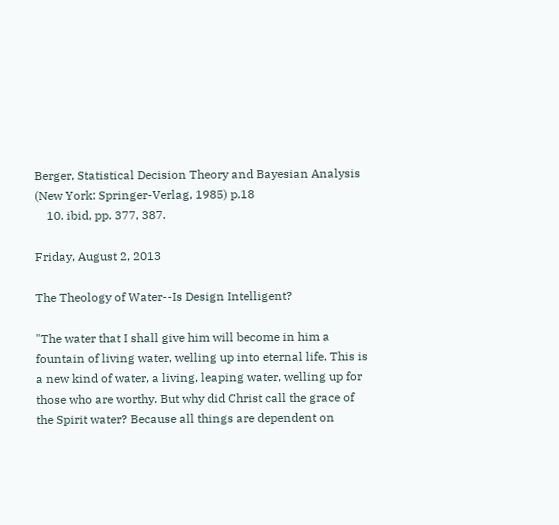Berger, Statistical Decision Theory and Bayesian Analysis (New York: Springer-Verlag, 1985) p.18
    10. ibid, pp. 377, 387.

Friday, August 2, 2013

The Theology of Water--Is Design Intelligent?

"The water that I shall give him will become in him a fountain of living water, welling up into eternal life. This is a new kind of water, a living, leaping water, welling up for those who are worthy. But why did Christ call the grace of the Spirit water? Because all things are dependent on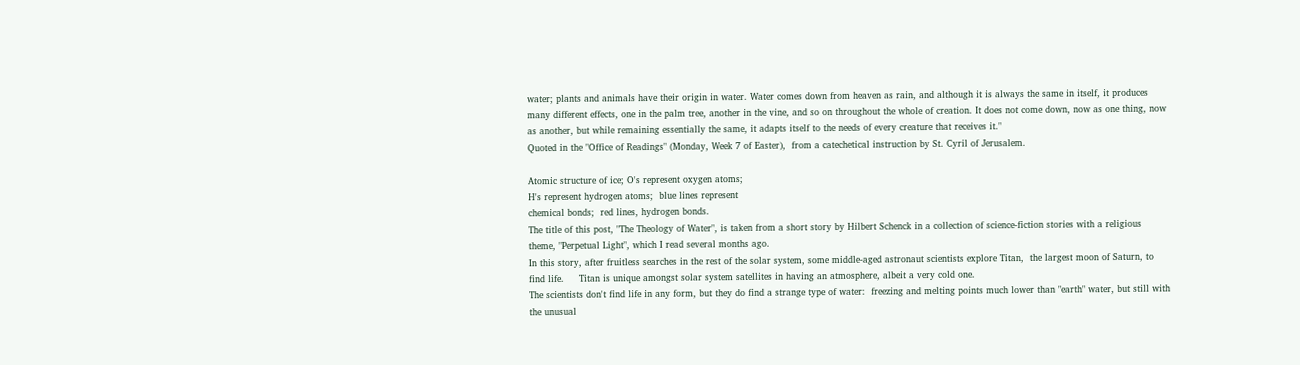water; plants and animals have their origin in water. Water comes down from heaven as rain, and although it is always the same in itself, it produces many different effects, one in the palm tree, another in the vine, and so on throughout the whole of creation. It does not come down, now as one thing, now as another, but while remaining essentially the same, it adapts itself to the needs of every creature that receives it."
Quoted in the "Office of Readings" (Monday, Week 7 of Easter),  from a catechetical instruction by St. Cyril of Jerusalem.

Atomic structure of ice; O's represent oxygen atoms;
H's represent hydrogen atoms;  blue lines represent
chemical bonds;  red lines, hydrogen bonds.
The title of this post, "The Theology of Water", is taken from a short story by Hilbert Schenck in a collection of science-fiction stories with a religious theme, "Perpetual Light", which I read several months ago.
In this story, after fruitless searches in the rest of the solar system, some middle-aged astronaut scientists explore Titan,  the largest moon of Saturn, to find life.     Titan is unique amongst solar system satellites in having an atmosphere, albeit a very cold one.
The scientists don't find life in any form, but they do find a strange type of water:  freezing and melting points much lower than "earth" water, but still with the unusual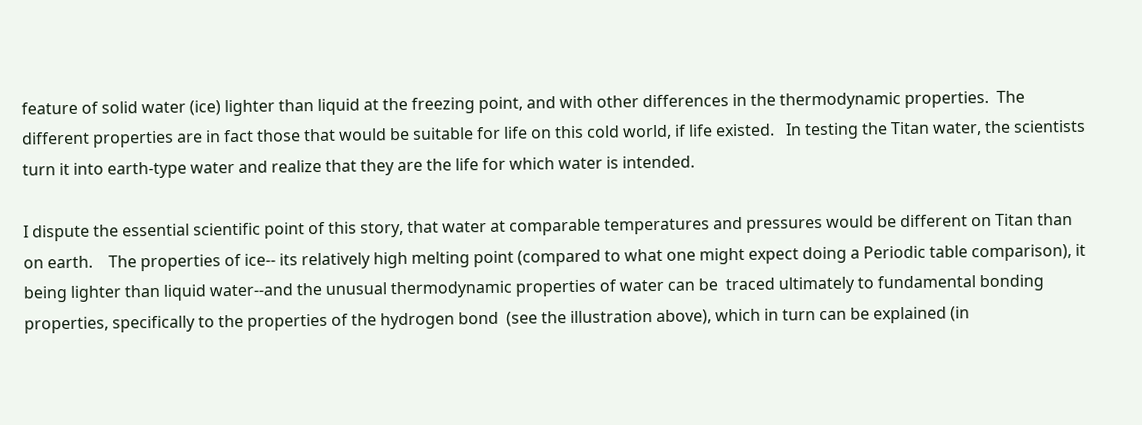feature of solid water (ice) lighter than liquid at the freezing point, and with other differences in the thermodynamic properties.  The different properties are in fact those that would be suitable for life on this cold world, if life existed.   In testing the Titan water, the scientists turn it into earth-type water and realize that they are the life for which water is intended.

I dispute the essential scientific point of this story, that water at comparable temperatures and pressures would be different on Titan than on earth.    The properties of ice-- its relatively high melting point (compared to what one might expect doing a Periodic table comparison), it being lighter than liquid water--and the unusual thermodynamic properties of water can be  traced ultimately to fundamental bonding properties, specifically to the properties of the hydrogen bond  (see the illustration above), which in turn can be explained (in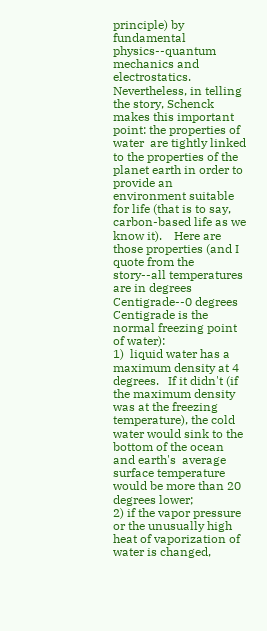principle) by fundamental physics--quantum mechanics and electrostatics.
Nevertheless, in telling the story, Schenck makes this important point: the properties of water  are tightly linked to the properties of the planet earth in order to provide an environment suitable for life (that is to say, carbon-based life as we know it).    Here are those properties (and I quote from the story--all temperatures are in degrees Centigrade--0 degrees Centigrade is the normal freezing point of water):
1)  liquid water has a maximum density at 4 degrees.   If it didn't (if the maximum density was at the freezing temperature), the cold water would sink to the bottom of the ocean and earth's  average surface temperature would be more than 20 degrees lower;
2) if the vapor pressure or the unusually high heat of vaporization of water is changed,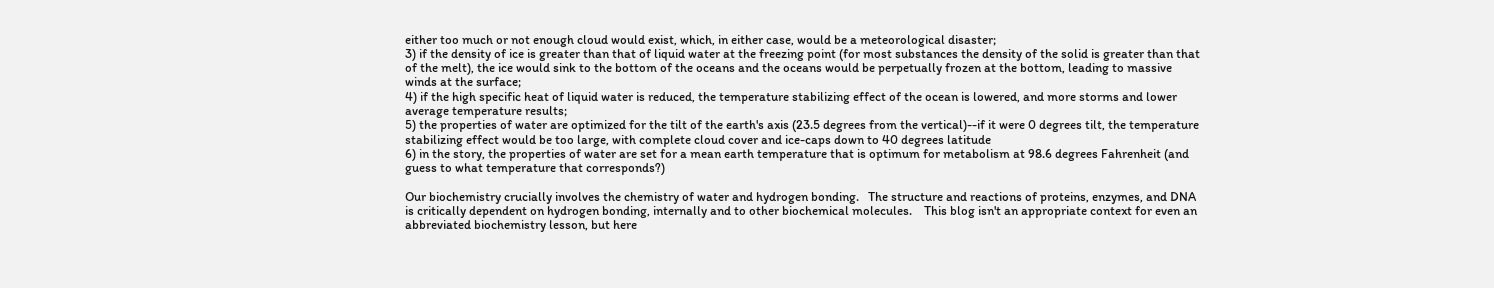either too much or not enough cloud would exist, which, in either case, would be a meteorological disaster;
3) if the density of ice is greater than that of liquid water at the freezing point (for most substances the density of the solid is greater than that of the melt), the ice would sink to the bottom of the oceans and the oceans would be perpetually frozen at the bottom, leading to massive winds at the surface;
4) if the high specific heat of liquid water is reduced, the temperature stabilizing effect of the ocean is lowered, and more storms and lower average temperature results;
5) the properties of water are optimized for the tilt of the earth's axis (23.5 degrees from the vertical)--if it were 0 degrees tilt, the temperature stabilizing effect would be too large, with complete cloud cover and ice-caps down to 40 degrees latitude
6) in the story, the properties of water are set for a mean earth temperature that is optimum for metabolism at 98.6 degrees Fahrenheit (and guess to what temperature that corresponds?)

Our biochemistry crucially involves the chemistry of water and hydrogen bonding.   The structure and reactions of proteins, enzymes, and DNA is critically dependent on hydrogen bonding, internally and to other biochemical molecules.    This blog isn't an appropriate context for even an abbreviated biochemistry lesson, but here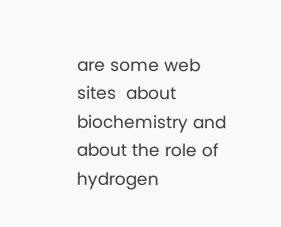are some web sites  about biochemistry and about the role of hydrogen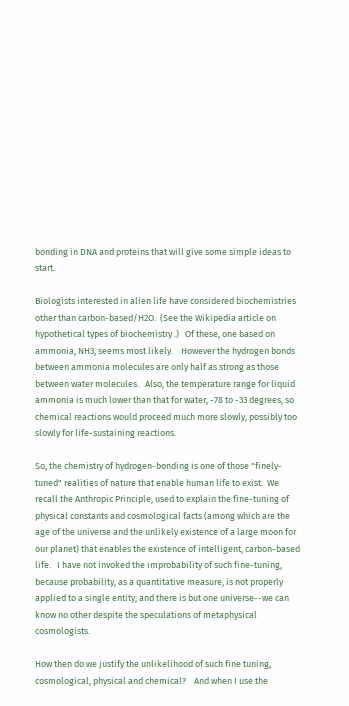bonding in DNA and proteins that will give some simple ideas to start.

Biologists interested in alien life have considered biochemistries other than carbon-based/H2O.  (See the Wikipedia article on hypothetical types of biochemistry .)   Of these, one based on ammonia, NH3, seems most likely.    However the hydrogen bonds between ammonia molecules are only half as strong as those between water molecules.   Also, the temperature range for liquid ammonia is much lower than that for water, -78 to -33 degrees, so chemical reactions would proceed much more slowly, possibly too slowly for life-sustaining reactions.

So, the chemistry of hydrogen-bonding is one of those "finely-tuned" realities of nature that enable human life to exist.  We recall the Anthropic Principle, used to explain the fine-tuning of physical constants and cosmological facts (among which are the age of the universe and the unlikely existence of a large moon for our planet) that enables the existence of intelligent, carbon-based life.   I have not invoked the improbability of such fine-tuning, because probability, as a quantitative measure, is not properly applied to a single entity, and there is but one universe--we can know no other despite the speculations of metaphysical cosmologists.

How then do we justify the unlikelihood of such fine tuning, cosmological, physical and chemical?    And when I use the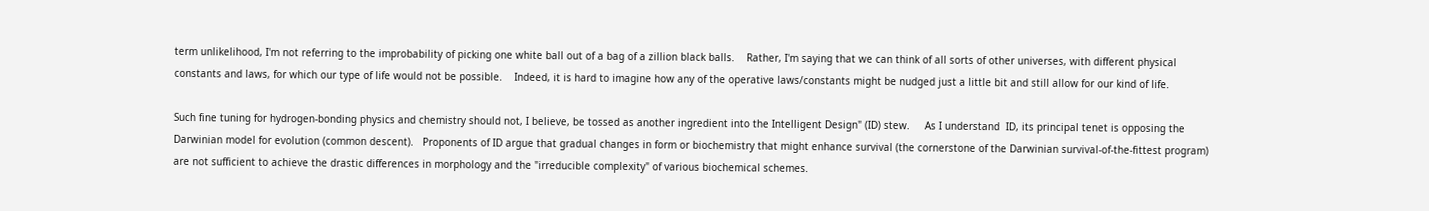term unlikelihood, I'm not referring to the improbability of picking one white ball out of a bag of a zillion black balls.    Rather, I'm saying that we can think of all sorts of other universes, with different physical constants and laws, for which our type of life would not be possible.    Indeed, it is hard to imagine how any of the operative laws/constants might be nudged just a little bit and still allow for our kind of life.

Such fine tuning for hydrogen-bonding physics and chemistry should not, I believe, be tossed as another ingredient into the Intelligent Design" (ID) stew.     As I understand  ID, its principal tenet is opposing the Darwinian model for evolution (common descent).   Proponents of ID argue that gradual changes in form or biochemistry that might enhance survival (the cornerstone of the Darwinian survival-of-the-fittest program) are not sufficient to achieve the drastic differences in morphology and the "irreducible complexity" of various biochemical schemes.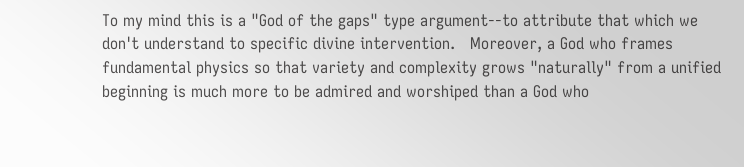To my mind this is a "God of the gaps" type argument--to attribute that which we don't understand to specific divine intervention.   Moreover, a God who frames fundamental physics so that variety and complexity grows "naturally" from a unified beginning is much more to be admired and worshiped than a God who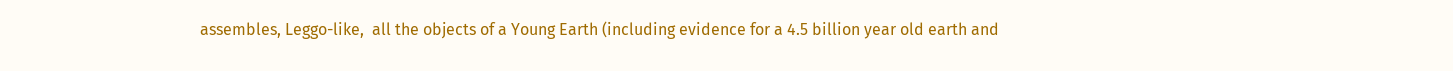assembles, Leggo-like,  all the objects of a Young Earth (including evidence for a 4.5 billion year old earth and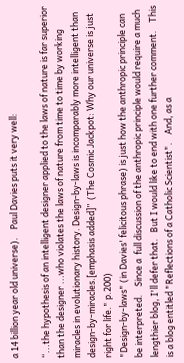a 14 billion year old universe).    Paul Davies puts it very well:

“...the hypothesis of an intelligent designer applied to the laws of nature is far superior than the designer ...who violates the laws of nature from time to time by working miracles in evolutionary history. Design-by-laws is incomparably more intelligent than design-by-miracles.[emphasis added]”  (The Cosmic Jackpot: Why our universe is just right for life." p.200)
"Design-by-laws" (in Davies' felicitous phrase) is just how the anthropic principle can be interpreted.    Since a  full discussion of the anthropic principle would require a much lengthier blog, I'll defer that.   But I would like to end with one further comment.    This is a blog entitled "Reflections of a Catholic Scientist".    And, as a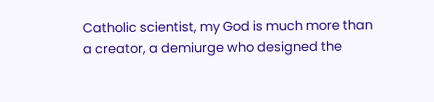Catholic scientist, my God is much more than a creator, a demiurge who designed the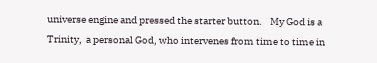universe engine and pressed the starter button.    My God is a Trinity,  a personal God, who intervenes from time to time in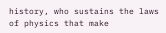history, who sustains the laws of physics that make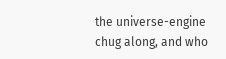the universe-engine chug along, and who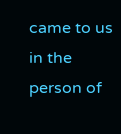came to us in the person of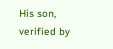His son, verified by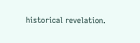historical revelation.